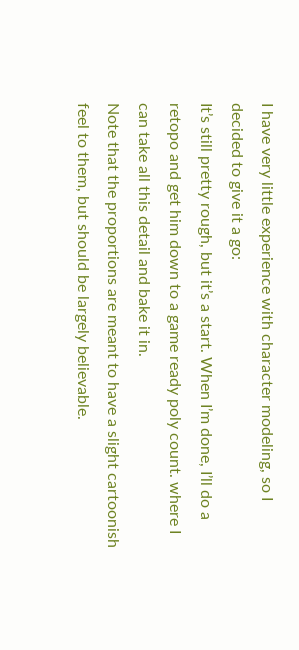I have very little experience with character modeling, so I decided to give it a go:
It’s still pretty rough, but it’s a start. When I’m done, I’ll do a retopo and get him down to a game ready poly count. where I can take all this detail and bake it in.
Note that the proportions are meant to have a slight cartoonish feel to them, but should be largely believable.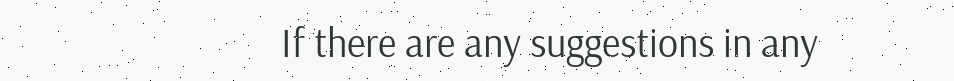If there are any suggestions in any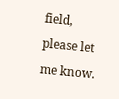field, please let me know.